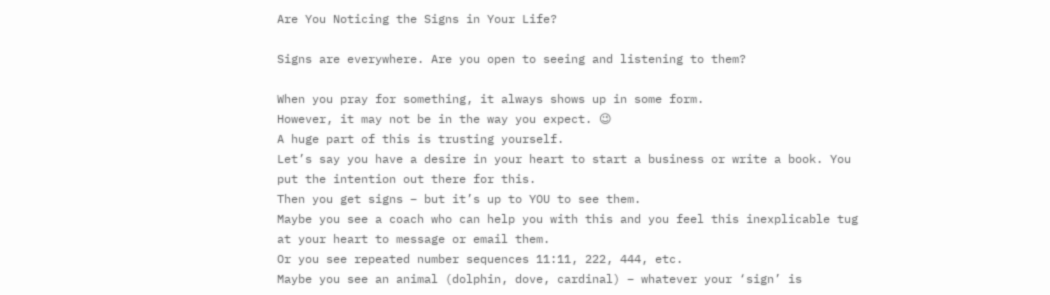Are You Noticing the Signs in Your Life?

Signs are everywhere. Are you open to seeing and listening to them?

When you pray for something, it always shows up in some form.
However, it may not be in the way you expect. 😉
A huge part of this is trusting yourself.
Let’s say you have a desire in your heart to start a business or write a book. You put the intention out there for this.
Then you get signs – but it’s up to YOU to see them.
Maybe you see a coach who can help you with this and you feel this inexplicable tug at your heart to message or email them.
Or you see repeated number sequences 11:11, 222, 444, etc.
Maybe you see an animal (dolphin, dove, cardinal) – whatever your ‘sign’ is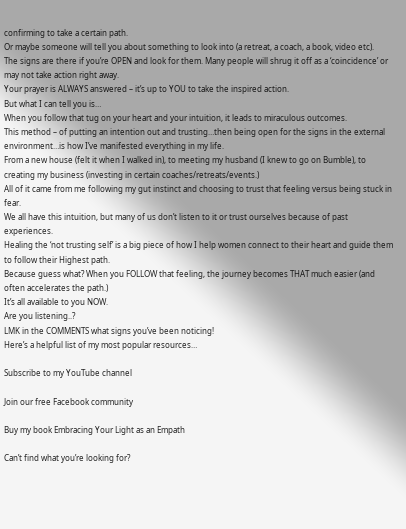confirming to take a certain path.
Or maybe someone will tell you about something to look into (a retreat, a coach, a book, video etc).
The signs are there if you’re OPEN and look for them. Many people will shrug it off as a ‘coincidence’ or may not take action right away.
Your prayer is ALWAYS answered – it’s up to YOU to take the inspired action.
But what I can tell you is…
When you follow that tug on your heart and your intuition, it leads to miraculous outcomes.
This method – of putting an intention out and trusting…then being open for the signs in the external environment…is how I’ve manifested everything in my life.
From a new house (felt it when I walked in), to meeting my husband (I knew to go on Bumble), to creating my business (investing in certain coaches/retreats/events.)
All of it came from me following my gut instinct and choosing to trust that feeling versus being stuck in fear.
We all have this intuition, but many of us don’t listen to it or trust ourselves because of past experiences.
Healing the ‘not trusting self’ is a big piece of how I help women connect to their heart and guide them to follow their Highest path.
Because guess what? When you FOLLOW that feeling, the journey becomes THAT much easier (and often accelerates the path.)
It’s all available to you NOW.
Are you listening..?
LMK in the COMMENTS what signs you’ve been noticing!
Here’s a helpful list of my most popular resources…

Subscribe to my YouTube channel

Join our free Facebook community

Buy my book Embracing Your Light as an Empath

Can’t find what you’re looking for?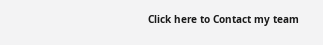Click here to Contact my team